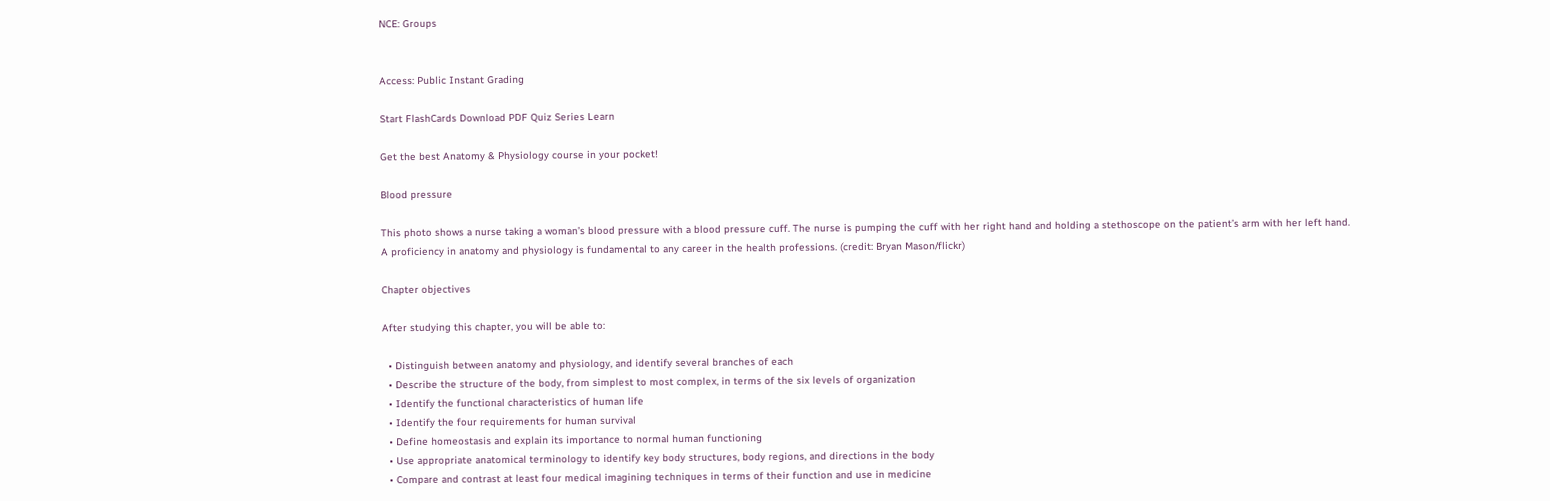NCE: Groups


Access: Public Instant Grading

Start FlashCards Download PDF Quiz Series Learn

Get the best Anatomy & Physiology course in your pocket!

Blood pressure

This photo shows a nurse taking a woman’s blood pressure with a blood pressure cuff. The nurse is pumping the cuff with her right hand and holding a stethoscope on the patient’s arm with her left hand.
A proficiency in anatomy and physiology is fundamental to any career in the health professions. (credit: Bryan Mason/flickr)

Chapter objectives

After studying this chapter, you will be able to:

  • Distinguish between anatomy and physiology, and identify several branches of each
  • Describe the structure of the body, from simplest to most complex, in terms of the six levels of organization
  • Identify the functional characteristics of human life
  • Identify the four requirements for human survival
  • Define homeostasis and explain its importance to normal human functioning
  • Use appropriate anatomical terminology to identify key body structures, body regions, and directions in the body
  • Compare and contrast at least four medical imagining techniques in terms of their function and use in medicine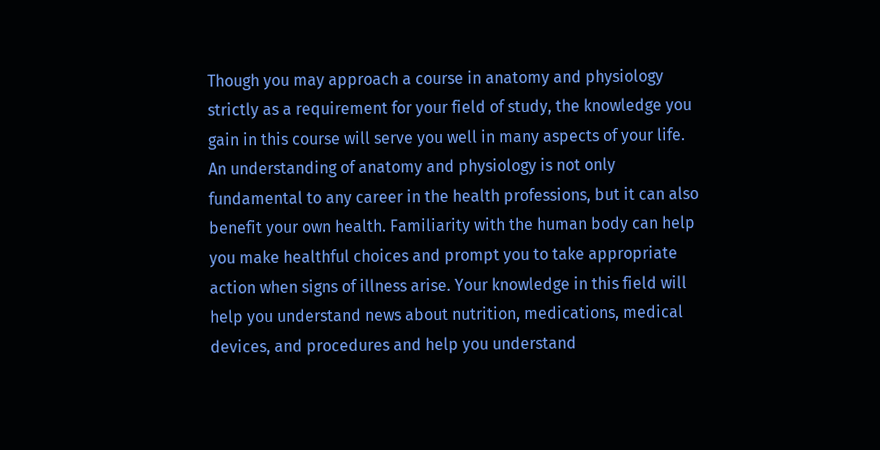Though you may approach a course in anatomy and physiology strictly as a requirement for your field of study, the knowledge you gain in this course will serve you well in many aspects of your life. An understanding of anatomy and physiology is not only fundamental to any career in the health professions, but it can also benefit your own health. Familiarity with the human body can help you make healthful choices and prompt you to take appropriate action when signs of illness arise. Your knowledge in this field will help you understand news about nutrition, medications, medical devices, and procedures and help you understand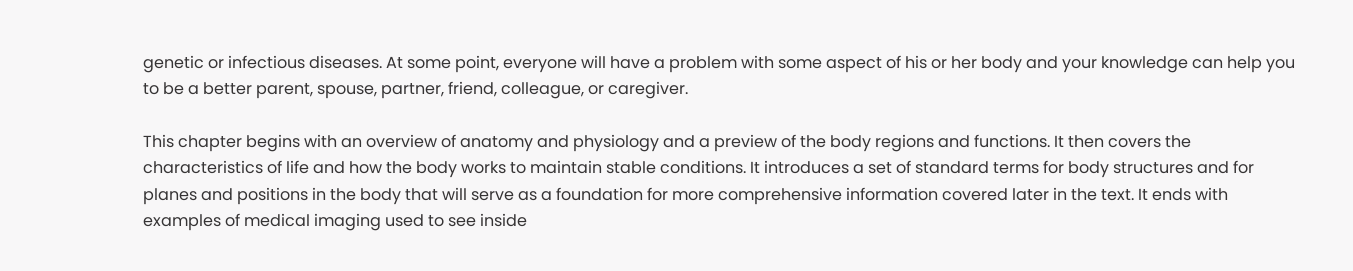genetic or infectious diseases. At some point, everyone will have a problem with some aspect of his or her body and your knowledge can help you to be a better parent, spouse, partner, friend, colleague, or caregiver.

This chapter begins with an overview of anatomy and physiology and a preview of the body regions and functions. It then covers the characteristics of life and how the body works to maintain stable conditions. It introduces a set of standard terms for body structures and for planes and positions in the body that will serve as a foundation for more comprehensive information covered later in the text. It ends with examples of medical imaging used to see inside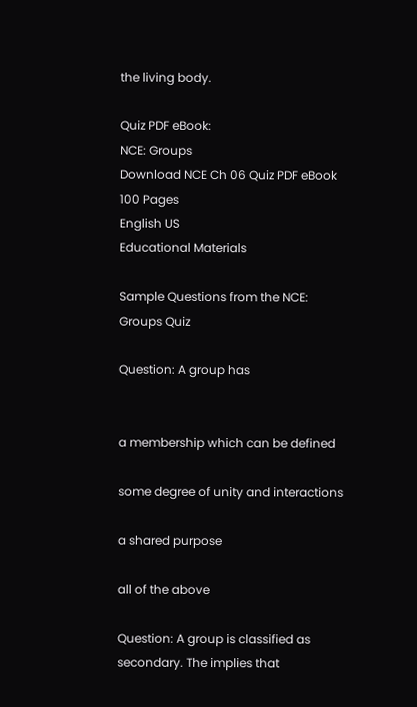the living body.

Quiz PDF eBook:
NCE: Groups
Download NCE Ch 06 Quiz PDF eBook
100 Pages
English US
Educational Materials

Sample Questions from the NCE: Groups Quiz

Question: A group has


a membership which can be defined

some degree of unity and interactions

a shared purpose

all of the above

Question: A group is classified as secondary. The implies that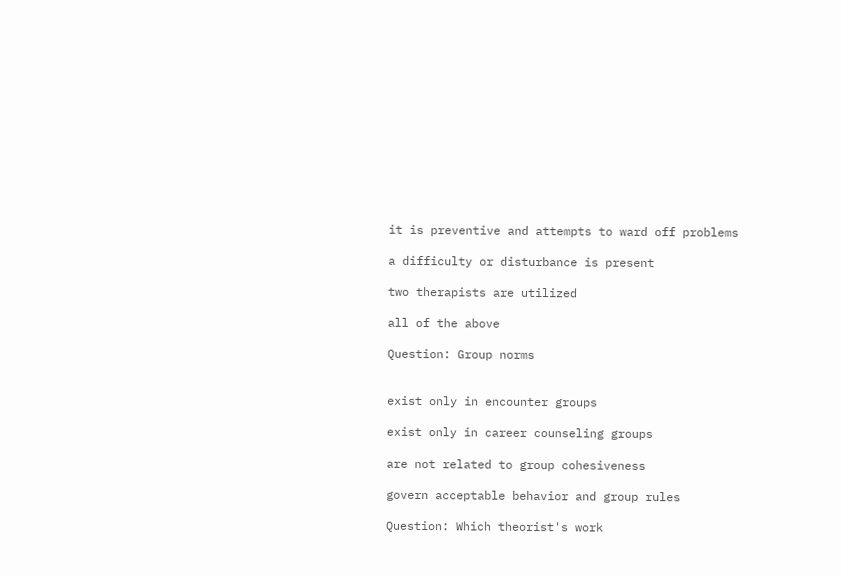it is preventive and attempts to ward off problems

a difficulty or disturbance is present

two therapists are utilized

all of the above

Question: Group norms


exist only in encounter groups

exist only in career counseling groups

are not related to group cohesiveness

govern acceptable behavior and group rules

Question: Which theorist's work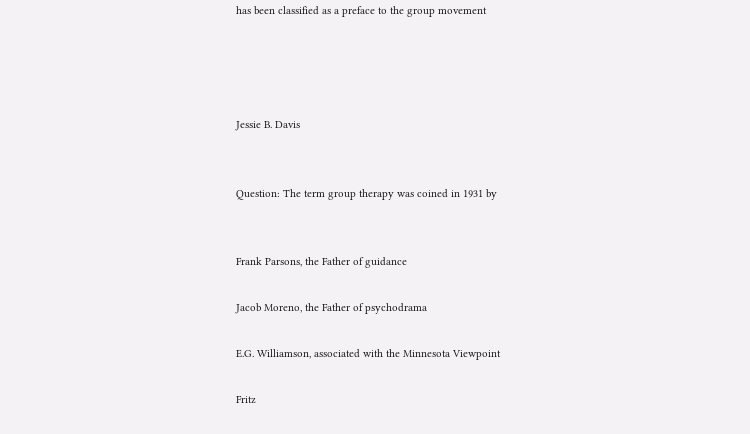has been classified as a preface to the group movement




Jessie B. Davis


Question: The term group therapy was coined in 1931 by


Frank Parsons, the Father of guidance

Jacob Moreno, the Father of psychodrama

E.G. Williamson, associated with the Minnesota Viewpoint

Fritz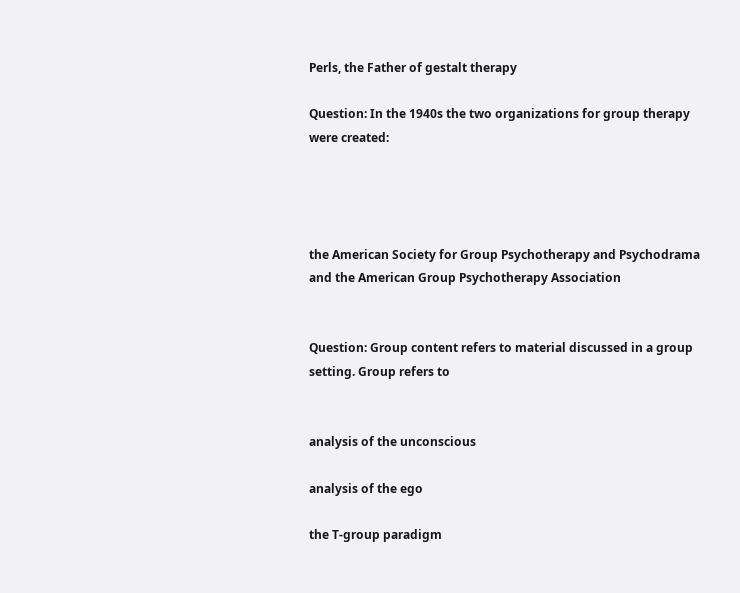Perls, the Father of gestalt therapy

Question: In the 1940s the two organizations for group therapy were created:




the American Society for Group Psychotherapy and Psychodrama and the American Group Psychotherapy Association


Question: Group content refers to material discussed in a group setting. Group refers to


analysis of the unconscious

analysis of the ego

the T-group paradigm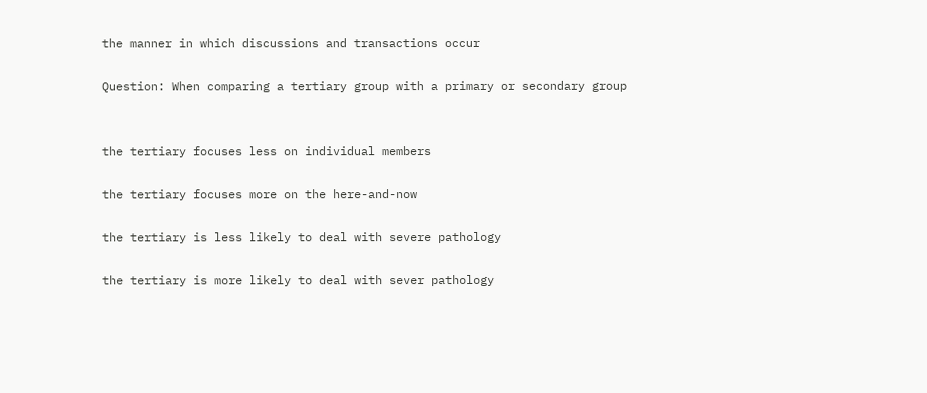the manner in which discussions and transactions occur

Question: When comparing a tertiary group with a primary or secondary group


the tertiary focuses less on individual members

the tertiary focuses more on the here-and-now

the tertiary is less likely to deal with severe pathology

the tertiary is more likely to deal with sever pathology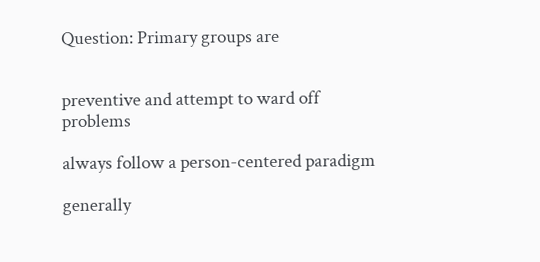Question: Primary groups are


preventive and attempt to ward off problems

always follow a person-centered paradigm

generally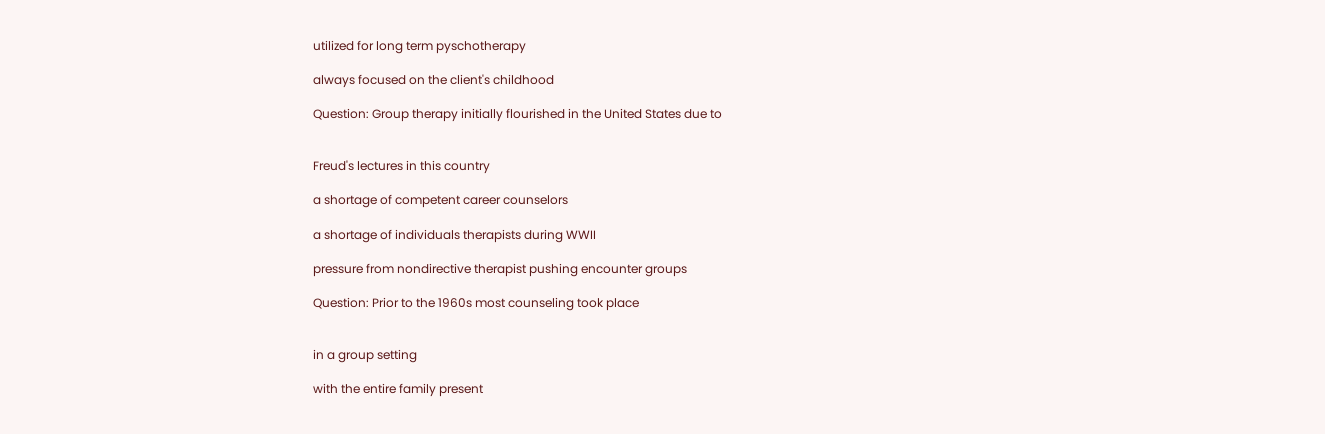utilized for long term pyschotherapy

always focused on the client's childhood

Question: Group therapy initially flourished in the United States due to


Freud's lectures in this country

a shortage of competent career counselors

a shortage of individuals therapists during WWII

pressure from nondirective therapist pushing encounter groups

Question: Prior to the 1960s most counseling took place


in a group setting

with the entire family present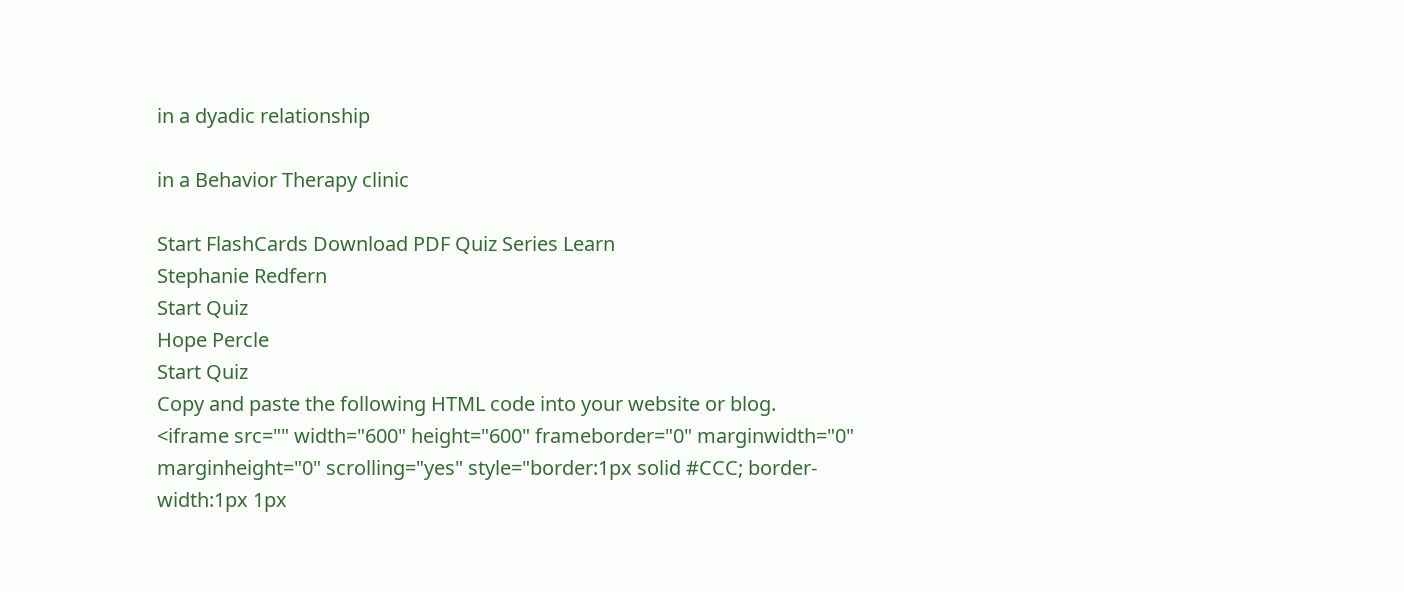in a dyadic relationship

in a Behavior Therapy clinic

Start FlashCards Download PDF Quiz Series Learn
Stephanie Redfern
Start Quiz
Hope Percle
Start Quiz
Copy and paste the following HTML code into your website or blog.
<iframe src="" width="600" height="600" frameborder="0" marginwidth="0" marginheight="0" scrolling="yes" style="border:1px solid #CCC; border-width:1px 1px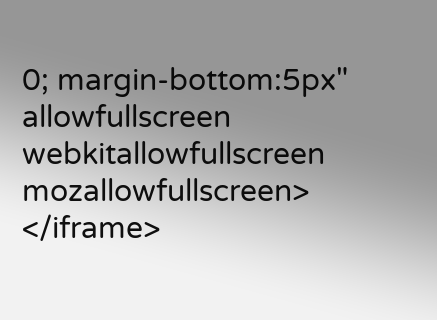0; margin-bottom:5px" allowfullscreen webkitallowfullscreen mozallowfullscreen> </iframe>